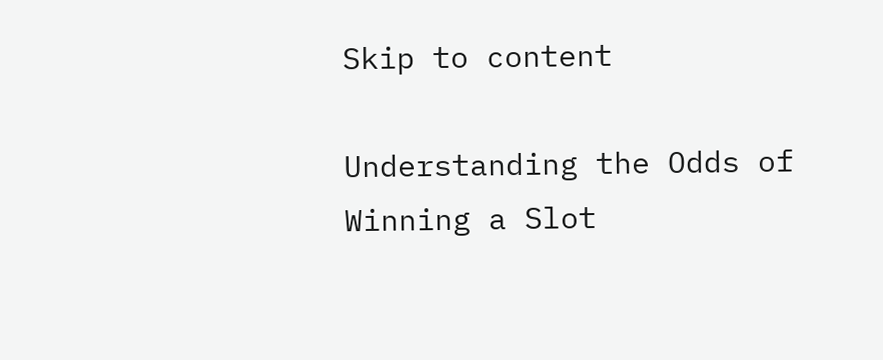Skip to content

Understanding the Odds of Winning a Slot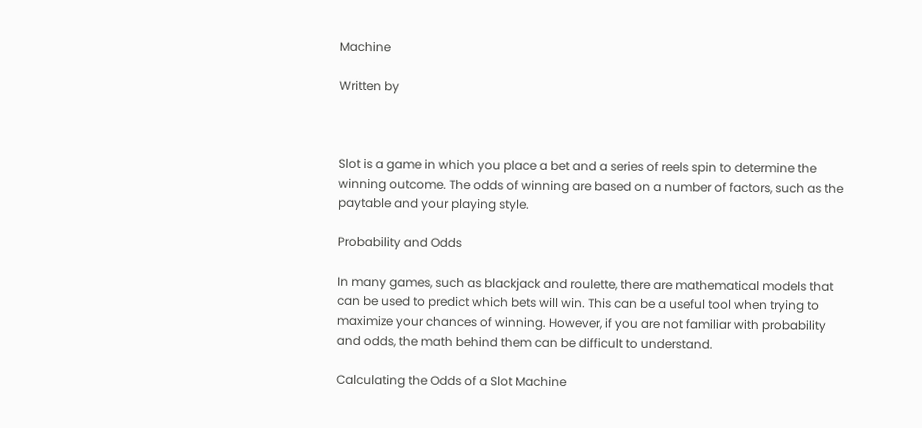Machine

Written by



Slot is a game in which you place a bet and a series of reels spin to determine the winning outcome. The odds of winning are based on a number of factors, such as the paytable and your playing style.

Probability and Odds

In many games, such as blackjack and roulette, there are mathematical models that can be used to predict which bets will win. This can be a useful tool when trying to maximize your chances of winning. However, if you are not familiar with probability and odds, the math behind them can be difficult to understand.

Calculating the Odds of a Slot Machine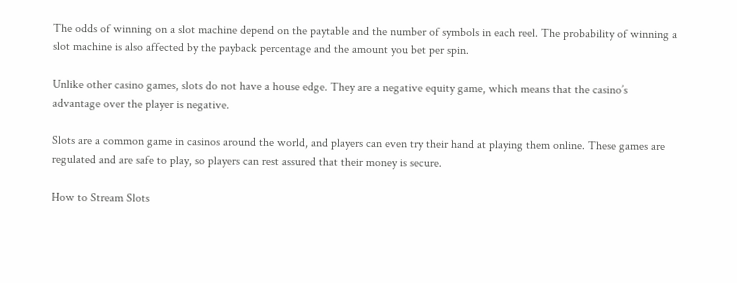The odds of winning on a slot machine depend on the paytable and the number of symbols in each reel. The probability of winning a slot machine is also affected by the payback percentage and the amount you bet per spin.

Unlike other casino games, slots do not have a house edge. They are a negative equity game, which means that the casino’s advantage over the player is negative.

Slots are a common game in casinos around the world, and players can even try their hand at playing them online. These games are regulated and are safe to play, so players can rest assured that their money is secure.

How to Stream Slots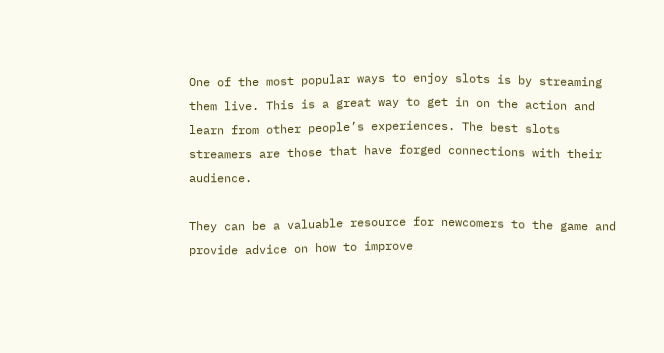One of the most popular ways to enjoy slots is by streaming them live. This is a great way to get in on the action and learn from other people’s experiences. The best slots streamers are those that have forged connections with their audience.

They can be a valuable resource for newcomers to the game and provide advice on how to improve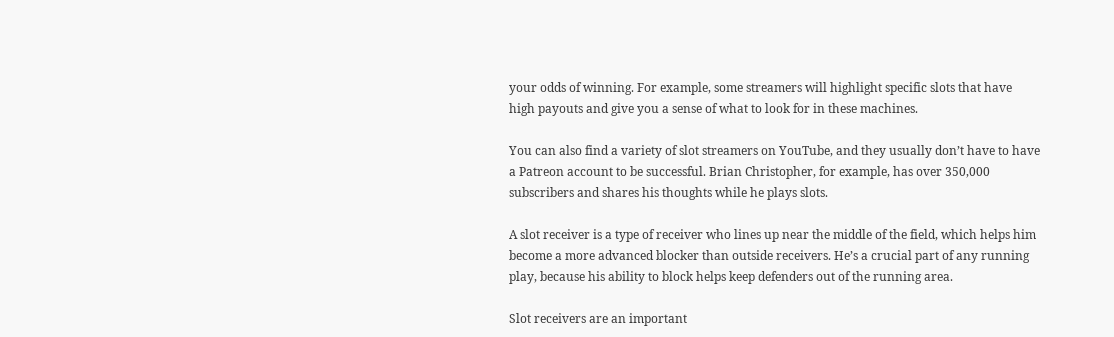your odds of winning. For example, some streamers will highlight specific slots that have high payouts and give you a sense of what to look for in these machines.

You can also find a variety of slot streamers on YouTube, and they usually don’t have to have a Patreon account to be successful. Brian Christopher, for example, has over 350,000 subscribers and shares his thoughts while he plays slots.

A slot receiver is a type of receiver who lines up near the middle of the field, which helps him become a more advanced blocker than outside receivers. He’s a crucial part of any running play, because his ability to block helps keep defenders out of the running area.

Slot receivers are an important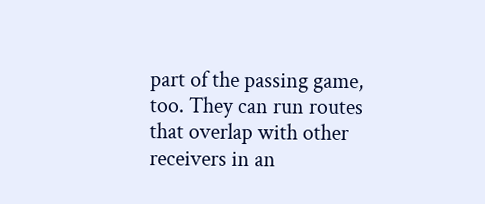part of the passing game, too. They can run routes that overlap with other receivers in an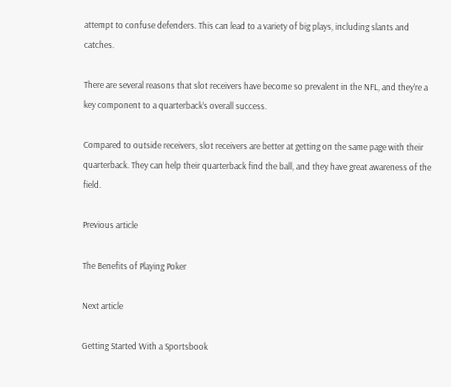attempt to confuse defenders. This can lead to a variety of big plays, including slants and catches.

There are several reasons that slot receivers have become so prevalent in the NFL, and they’re a key component to a quarterback’s overall success.

Compared to outside receivers, slot receivers are better at getting on the same page with their quarterback. They can help their quarterback find the ball, and they have great awareness of the field.

Previous article

The Benefits of Playing Poker

Next article

Getting Started With a Sportsbook